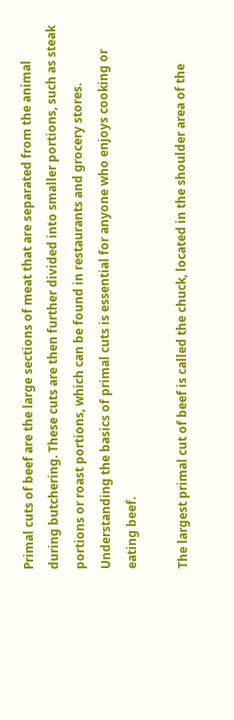Primal cuts of beef are the large sections of meat that are separated from the animal during butchering. These cuts are then further divided into smaller portions, such as steak portions or roast portions, which can be found in restaurants and grocery stores. Understanding the basics of primal cuts is essential for anyone who enjoys cooking or eating beef.

The largest primal cut of beef is called the chuck, located in the shoulder area of the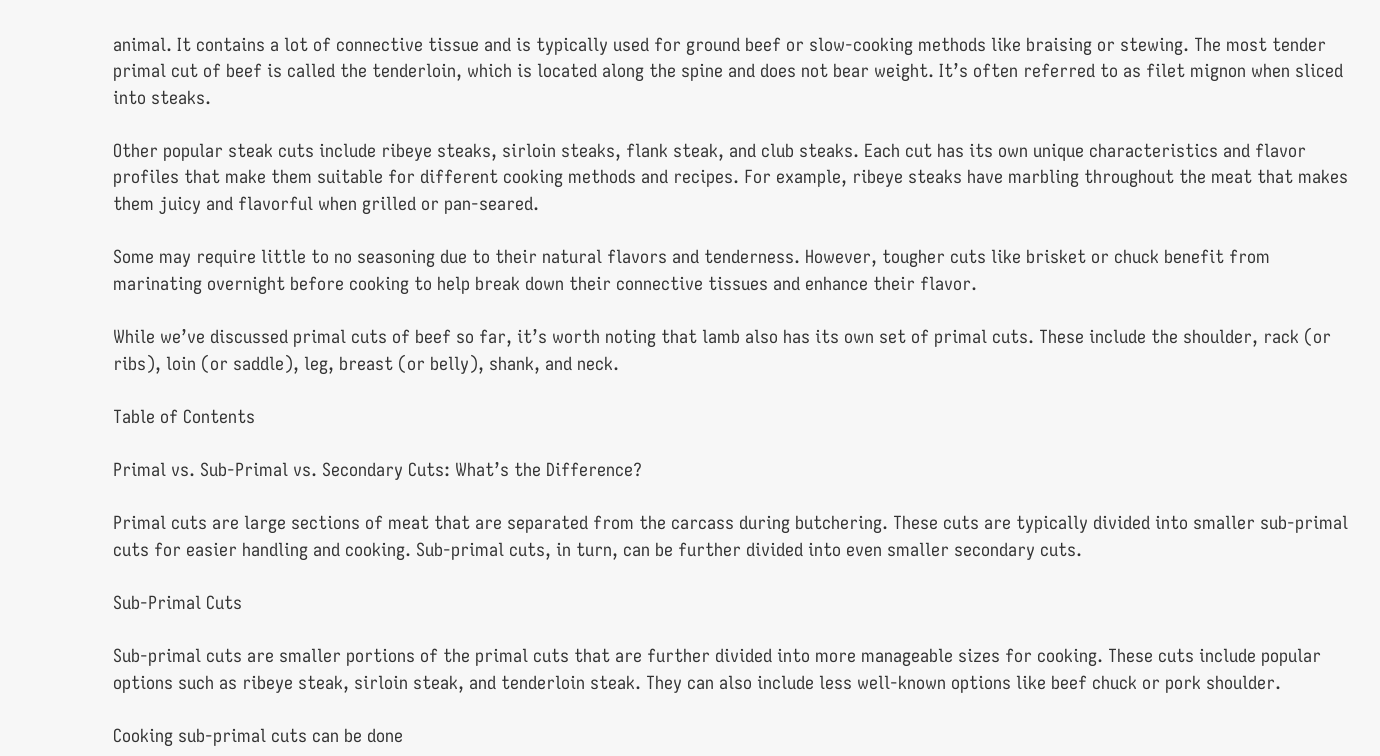animal. It contains a lot of connective tissue and is typically used for ground beef or slow-cooking methods like braising or stewing. The most tender primal cut of beef is called the tenderloin, which is located along the spine and does not bear weight. It’s often referred to as filet mignon when sliced into steaks.

Other popular steak cuts include ribeye steaks, sirloin steaks, flank steak, and club steaks. Each cut has its own unique characteristics and flavor profiles that make them suitable for different cooking methods and recipes. For example, ribeye steaks have marbling throughout the meat that makes them juicy and flavorful when grilled or pan-seared.

Some may require little to no seasoning due to their natural flavors and tenderness. However, tougher cuts like brisket or chuck benefit from marinating overnight before cooking to help break down their connective tissues and enhance their flavor.

While we’ve discussed primal cuts of beef so far, it’s worth noting that lamb also has its own set of primal cuts. These include the shoulder, rack (or ribs), loin (or saddle), leg, breast (or belly), shank, and neck.

Table of Contents

Primal vs. Sub-Primal vs. Secondary Cuts: What’s the Difference?

Primal cuts are large sections of meat that are separated from the carcass during butchering. These cuts are typically divided into smaller sub-primal cuts for easier handling and cooking. Sub-primal cuts, in turn, can be further divided into even smaller secondary cuts.

Sub-Primal Cuts

Sub-primal cuts are smaller portions of the primal cuts that are further divided into more manageable sizes for cooking. These cuts include popular options such as ribeye steak, sirloin steak, and tenderloin steak. They can also include less well-known options like beef chuck or pork shoulder.

Cooking sub-primal cuts can be done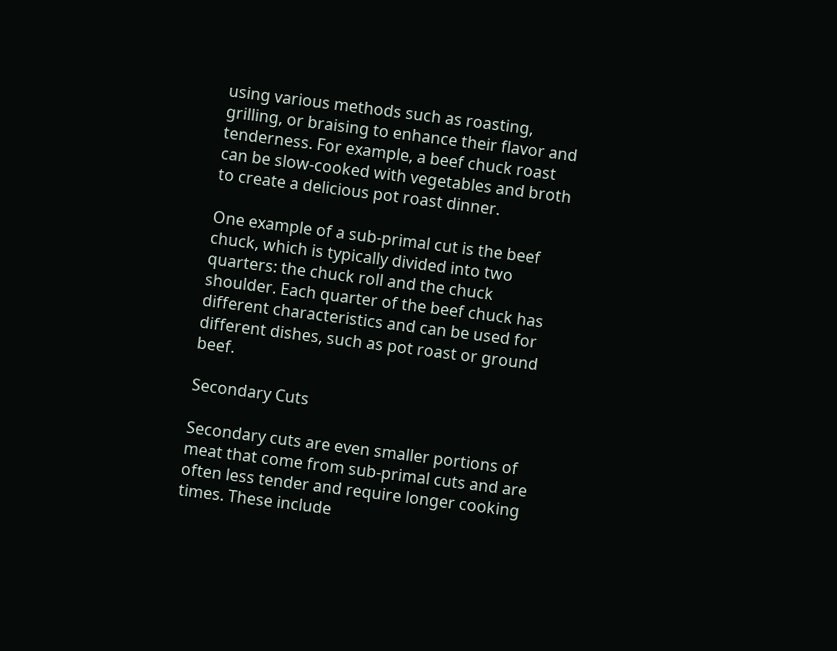using various methods such as roasting, grilling, or braising to enhance their flavor and tenderness. For example, a beef chuck roast can be slow-cooked with vegetables and broth to create a delicious pot roast dinner.

One example of a sub-primal cut is the beef chuck, which is typically divided into two quarters: the chuck roll and the chuck shoulder. Each quarter of the beef chuck has different characteristics and can be used for different dishes, such as pot roast or ground beef.

Secondary Cuts

Secondary cuts are even smaller portions of meat that come from sub-primal cuts and are often less tender and require longer cooking times. These include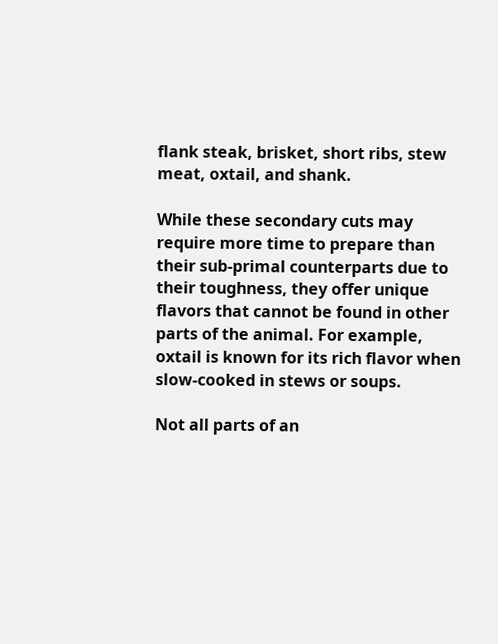flank steak, brisket, short ribs, stew meat, oxtail, and shank.

While these secondary cuts may require more time to prepare than their sub-primal counterparts due to their toughness, they offer unique flavors that cannot be found in other parts of the animal. For example, oxtail is known for its rich flavor when slow-cooked in stews or soups.

Not all parts of an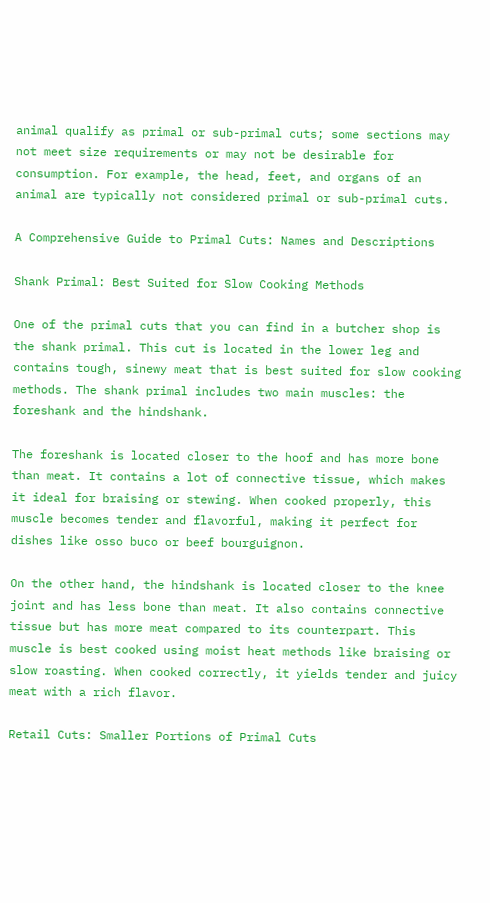animal qualify as primal or sub-primal cuts; some sections may not meet size requirements or may not be desirable for consumption. For example, the head, feet, and organs of an animal are typically not considered primal or sub-primal cuts.

A Comprehensive Guide to Primal Cuts: Names and Descriptions

Shank Primal: Best Suited for Slow Cooking Methods

One of the primal cuts that you can find in a butcher shop is the shank primal. This cut is located in the lower leg and contains tough, sinewy meat that is best suited for slow cooking methods. The shank primal includes two main muscles: the foreshank and the hindshank.

The foreshank is located closer to the hoof and has more bone than meat. It contains a lot of connective tissue, which makes it ideal for braising or stewing. When cooked properly, this muscle becomes tender and flavorful, making it perfect for dishes like osso buco or beef bourguignon.

On the other hand, the hindshank is located closer to the knee joint and has less bone than meat. It also contains connective tissue but has more meat compared to its counterpart. This muscle is best cooked using moist heat methods like braising or slow roasting. When cooked correctly, it yields tender and juicy meat with a rich flavor.

Retail Cuts: Smaller Portions of Primal Cuts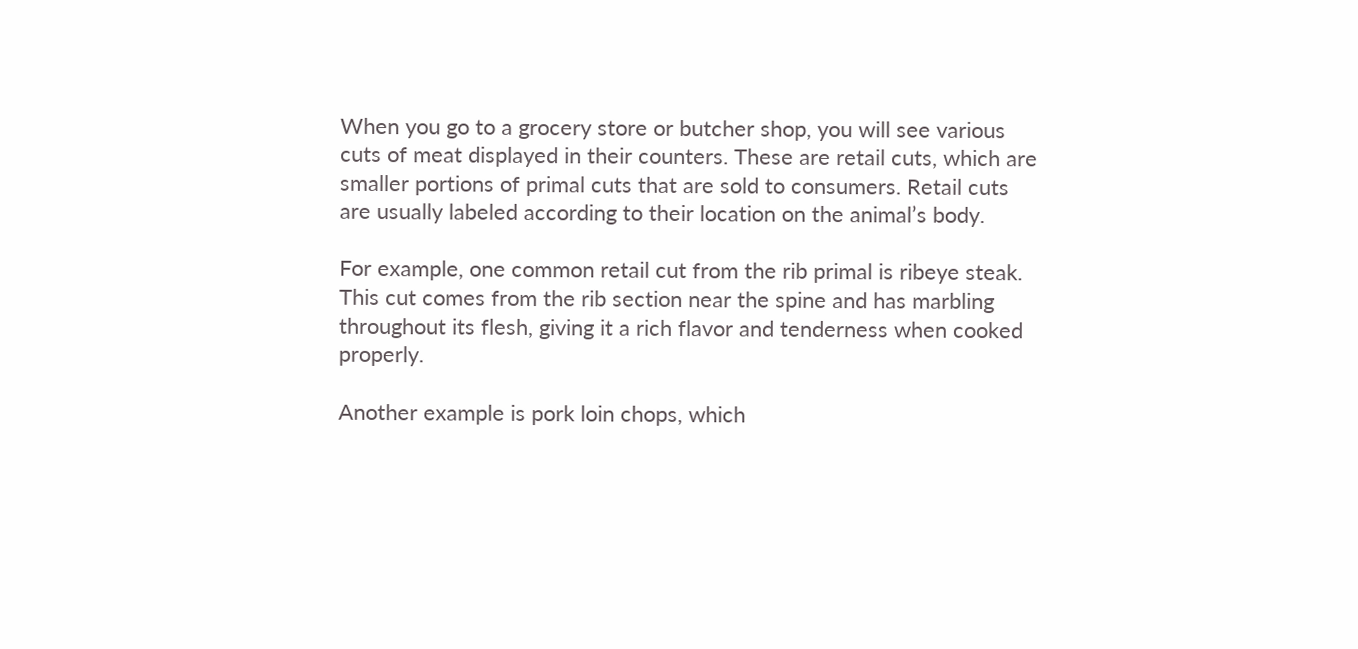When you go to a grocery store or butcher shop, you will see various cuts of meat displayed in their counters. These are retail cuts, which are smaller portions of primal cuts that are sold to consumers. Retail cuts are usually labeled according to their location on the animal’s body.

For example, one common retail cut from the rib primal is ribeye steak. This cut comes from the rib section near the spine and has marbling throughout its flesh, giving it a rich flavor and tenderness when cooked properly.

Another example is pork loin chops, which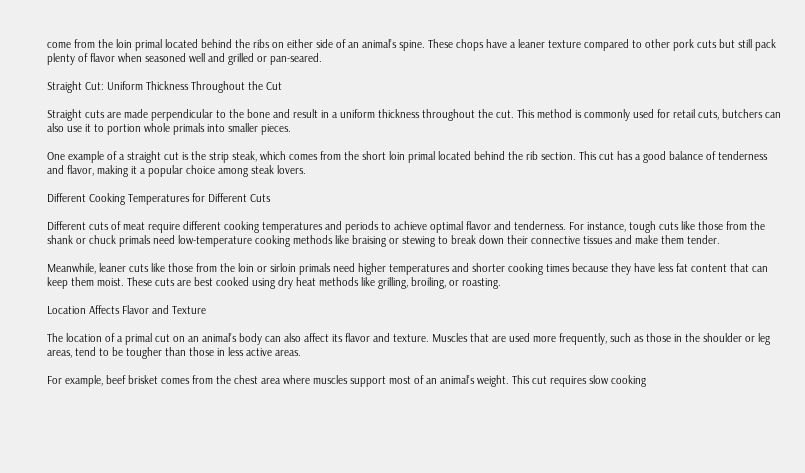come from the loin primal located behind the ribs on either side of an animal’s spine. These chops have a leaner texture compared to other pork cuts but still pack plenty of flavor when seasoned well and grilled or pan-seared.

Straight Cut: Uniform Thickness Throughout the Cut

Straight cuts are made perpendicular to the bone and result in a uniform thickness throughout the cut. This method is commonly used for retail cuts, butchers can also use it to portion whole primals into smaller pieces.

One example of a straight cut is the strip steak, which comes from the short loin primal located behind the rib section. This cut has a good balance of tenderness and flavor, making it a popular choice among steak lovers.

Different Cooking Temperatures for Different Cuts

Different cuts of meat require different cooking temperatures and periods to achieve optimal flavor and tenderness. For instance, tough cuts like those from the shank or chuck primals need low-temperature cooking methods like braising or stewing to break down their connective tissues and make them tender.

Meanwhile, leaner cuts like those from the loin or sirloin primals need higher temperatures and shorter cooking times because they have less fat content that can keep them moist. These cuts are best cooked using dry heat methods like grilling, broiling, or roasting.

Location Affects Flavor and Texture

The location of a primal cut on an animal’s body can also affect its flavor and texture. Muscles that are used more frequently, such as those in the shoulder or leg areas, tend to be tougher than those in less active areas.

For example, beef brisket comes from the chest area where muscles support most of an animal’s weight. This cut requires slow cooking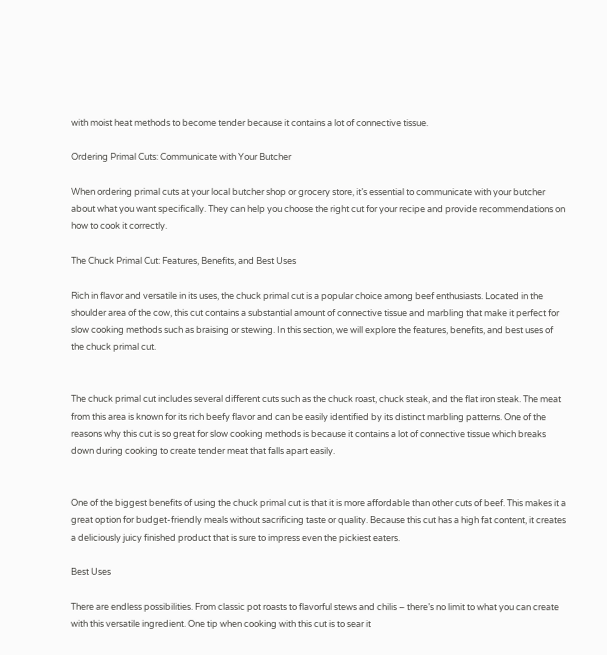with moist heat methods to become tender because it contains a lot of connective tissue.

Ordering Primal Cuts: Communicate with Your Butcher

When ordering primal cuts at your local butcher shop or grocery store, it’s essential to communicate with your butcher about what you want specifically. They can help you choose the right cut for your recipe and provide recommendations on how to cook it correctly.

The Chuck Primal Cut: Features, Benefits, and Best Uses

Rich in flavor and versatile in its uses, the chuck primal cut is a popular choice among beef enthusiasts. Located in the shoulder area of the cow, this cut contains a substantial amount of connective tissue and marbling that make it perfect for slow cooking methods such as braising or stewing. In this section, we will explore the features, benefits, and best uses of the chuck primal cut.


The chuck primal cut includes several different cuts such as the chuck roast, chuck steak, and the flat iron steak. The meat from this area is known for its rich beefy flavor and can be easily identified by its distinct marbling patterns. One of the reasons why this cut is so great for slow cooking methods is because it contains a lot of connective tissue which breaks down during cooking to create tender meat that falls apart easily.


One of the biggest benefits of using the chuck primal cut is that it is more affordable than other cuts of beef. This makes it a great option for budget-friendly meals without sacrificing taste or quality. Because this cut has a high fat content, it creates a deliciously juicy finished product that is sure to impress even the pickiest eaters.

Best Uses

There are endless possibilities. From classic pot roasts to flavorful stews and chilis – there’s no limit to what you can create with this versatile ingredient. One tip when cooking with this cut is to sear it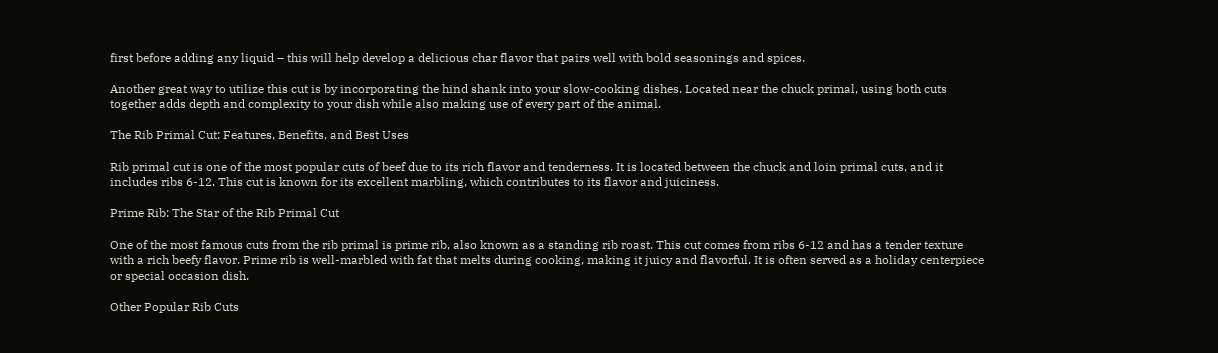first before adding any liquid – this will help develop a delicious char flavor that pairs well with bold seasonings and spices.

Another great way to utilize this cut is by incorporating the hind shank into your slow-cooking dishes. Located near the chuck primal, using both cuts together adds depth and complexity to your dish while also making use of every part of the animal.

The Rib Primal Cut: Features, Benefits, and Best Uses

Rib primal cut is one of the most popular cuts of beef due to its rich flavor and tenderness. It is located between the chuck and loin primal cuts, and it includes ribs 6-12. This cut is known for its excellent marbling, which contributes to its flavor and juiciness.

Prime Rib: The Star of the Rib Primal Cut

One of the most famous cuts from the rib primal is prime rib, also known as a standing rib roast. This cut comes from ribs 6-12 and has a tender texture with a rich beefy flavor. Prime rib is well-marbled with fat that melts during cooking, making it juicy and flavorful. It is often served as a holiday centerpiece or special occasion dish.

Other Popular Rib Cuts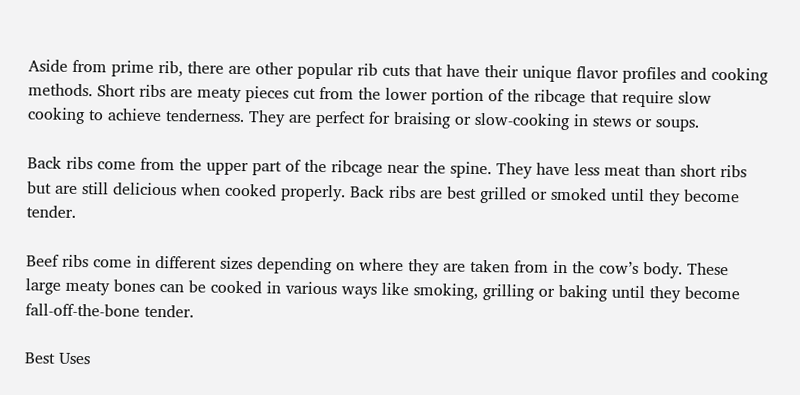Aside from prime rib, there are other popular rib cuts that have their unique flavor profiles and cooking methods. Short ribs are meaty pieces cut from the lower portion of the ribcage that require slow cooking to achieve tenderness. They are perfect for braising or slow-cooking in stews or soups.

Back ribs come from the upper part of the ribcage near the spine. They have less meat than short ribs but are still delicious when cooked properly. Back ribs are best grilled or smoked until they become tender.

Beef ribs come in different sizes depending on where they are taken from in the cow’s body. These large meaty bones can be cooked in various ways like smoking, grilling or baking until they become fall-off-the-bone tender.

Best Uses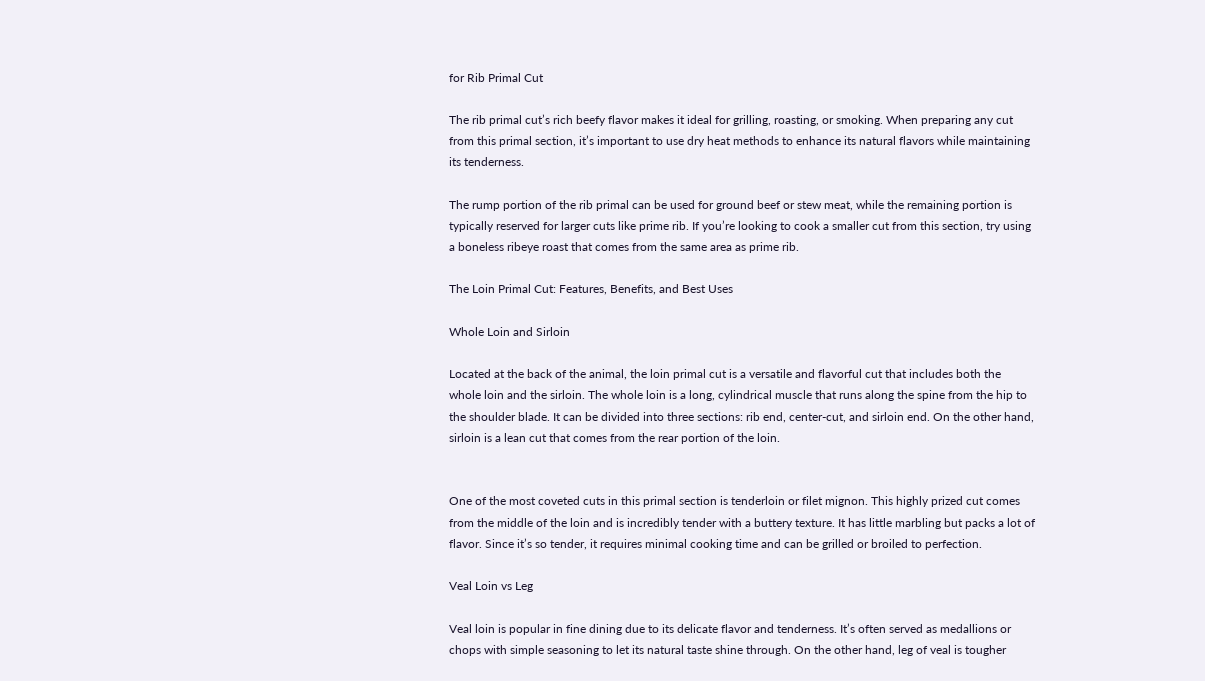for Rib Primal Cut

The rib primal cut’s rich beefy flavor makes it ideal for grilling, roasting, or smoking. When preparing any cut from this primal section, it’s important to use dry heat methods to enhance its natural flavors while maintaining its tenderness.

The rump portion of the rib primal can be used for ground beef or stew meat, while the remaining portion is typically reserved for larger cuts like prime rib. If you’re looking to cook a smaller cut from this section, try using a boneless ribeye roast that comes from the same area as prime rib.

The Loin Primal Cut: Features, Benefits, and Best Uses

Whole Loin and Sirloin

Located at the back of the animal, the loin primal cut is a versatile and flavorful cut that includes both the whole loin and the sirloin. The whole loin is a long, cylindrical muscle that runs along the spine from the hip to the shoulder blade. It can be divided into three sections: rib end, center-cut, and sirloin end. On the other hand, sirloin is a lean cut that comes from the rear portion of the loin.


One of the most coveted cuts in this primal section is tenderloin or filet mignon. This highly prized cut comes from the middle of the loin and is incredibly tender with a buttery texture. It has little marbling but packs a lot of flavor. Since it’s so tender, it requires minimal cooking time and can be grilled or broiled to perfection.

Veal Loin vs Leg

Veal loin is popular in fine dining due to its delicate flavor and tenderness. It’s often served as medallions or chops with simple seasoning to let its natural taste shine through. On the other hand, leg of veal is tougher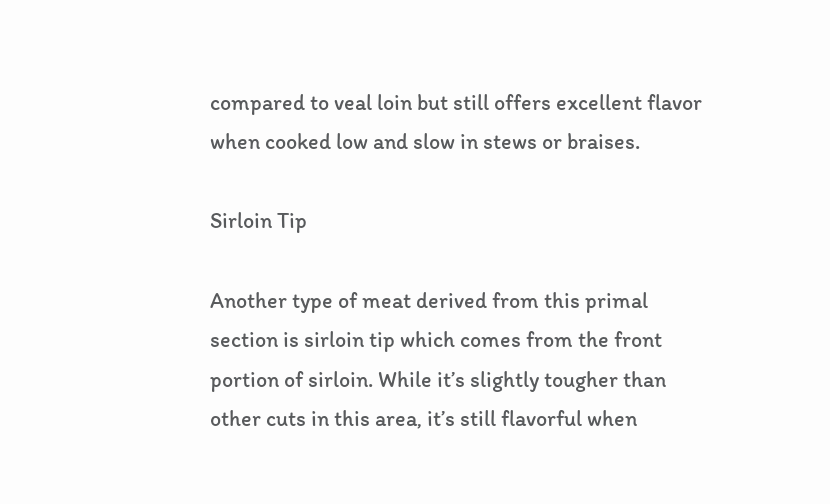compared to veal loin but still offers excellent flavor when cooked low and slow in stews or braises.

Sirloin Tip

Another type of meat derived from this primal section is sirloin tip which comes from the front portion of sirloin. While it’s slightly tougher than other cuts in this area, it’s still flavorful when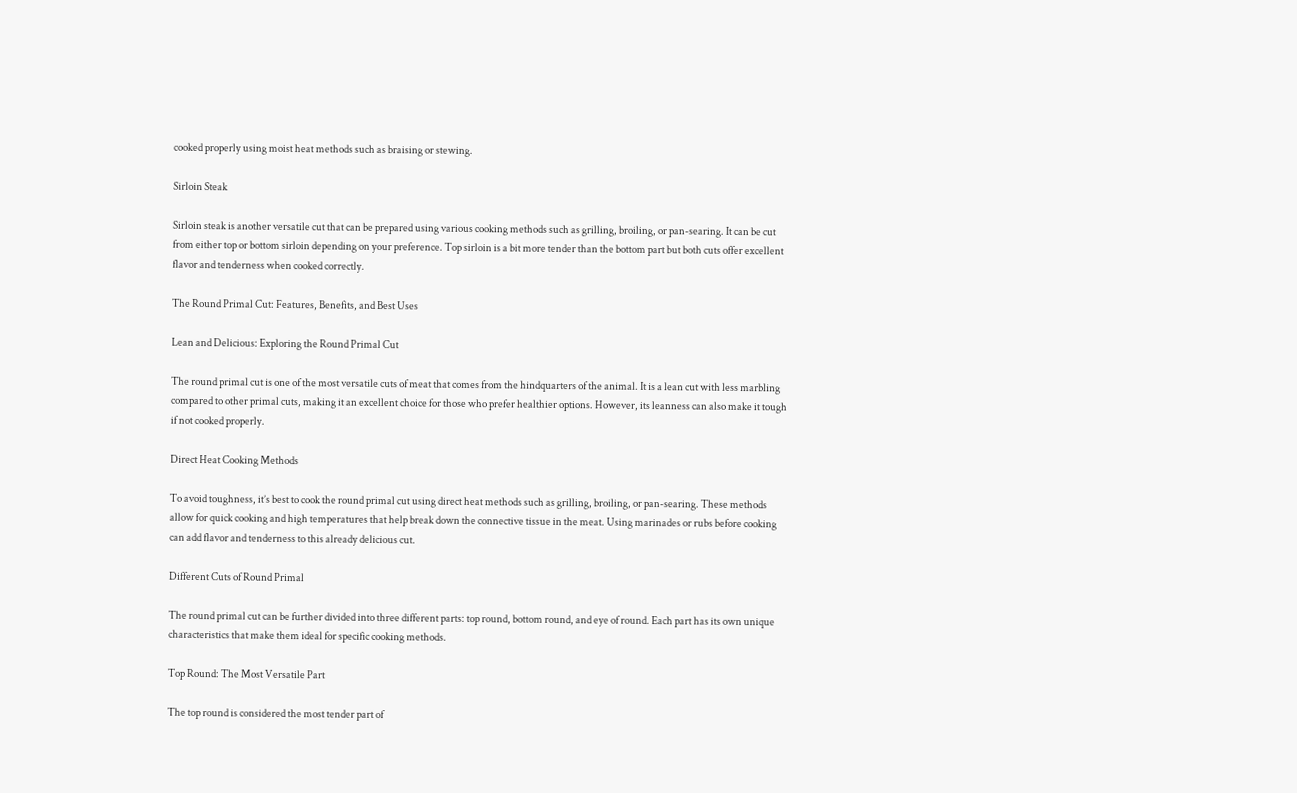cooked properly using moist heat methods such as braising or stewing.

Sirloin Steak

Sirloin steak is another versatile cut that can be prepared using various cooking methods such as grilling, broiling, or pan-searing. It can be cut from either top or bottom sirloin depending on your preference. Top sirloin is a bit more tender than the bottom part but both cuts offer excellent flavor and tenderness when cooked correctly.

The Round Primal Cut: Features, Benefits, and Best Uses

Lean and Delicious: Exploring the Round Primal Cut

The round primal cut is one of the most versatile cuts of meat that comes from the hindquarters of the animal. It is a lean cut with less marbling compared to other primal cuts, making it an excellent choice for those who prefer healthier options. However, its leanness can also make it tough if not cooked properly.

Direct Heat Cooking Methods

To avoid toughness, it’s best to cook the round primal cut using direct heat methods such as grilling, broiling, or pan-searing. These methods allow for quick cooking and high temperatures that help break down the connective tissue in the meat. Using marinades or rubs before cooking can add flavor and tenderness to this already delicious cut.

Different Cuts of Round Primal

The round primal cut can be further divided into three different parts: top round, bottom round, and eye of round. Each part has its own unique characteristics that make them ideal for specific cooking methods.

Top Round: The Most Versatile Part

The top round is considered the most tender part of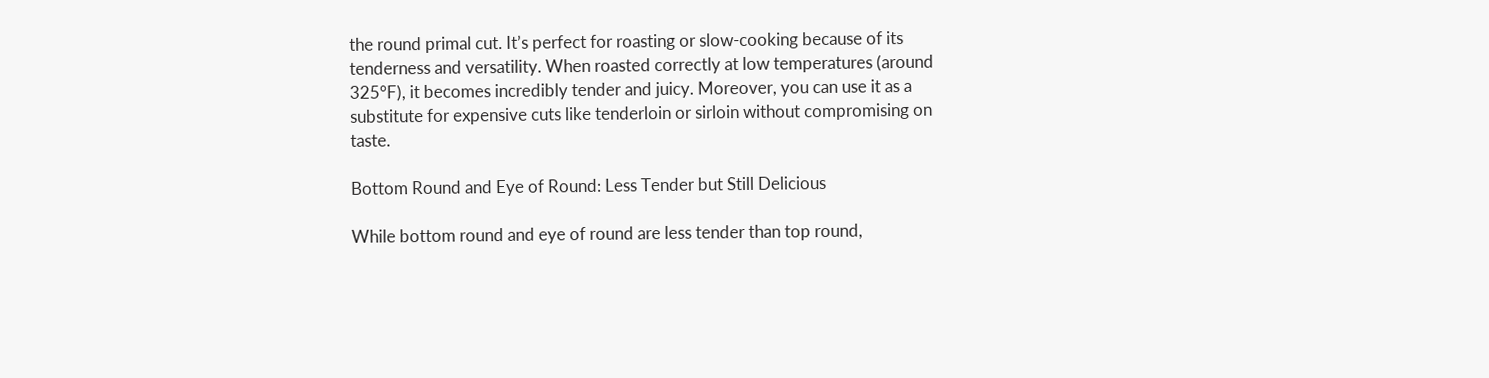the round primal cut. It’s perfect for roasting or slow-cooking because of its tenderness and versatility. When roasted correctly at low temperatures (around 325°F), it becomes incredibly tender and juicy. Moreover, you can use it as a substitute for expensive cuts like tenderloin or sirloin without compromising on taste.

Bottom Round and Eye of Round: Less Tender but Still Delicious

While bottom round and eye of round are less tender than top round,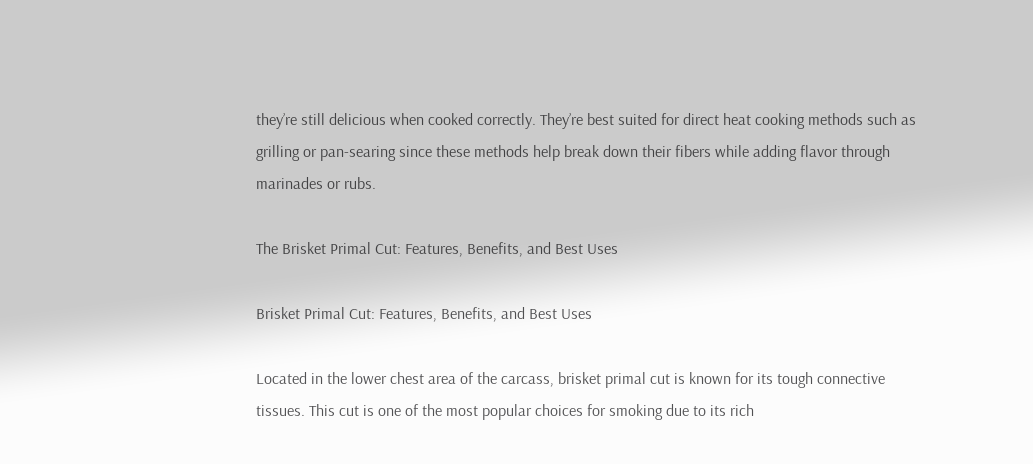they’re still delicious when cooked correctly. They’re best suited for direct heat cooking methods such as grilling or pan-searing since these methods help break down their fibers while adding flavor through marinades or rubs.

The Brisket Primal Cut: Features, Benefits, and Best Uses

Brisket Primal Cut: Features, Benefits, and Best Uses

Located in the lower chest area of the carcass, brisket primal cut is known for its tough connective tissues. This cut is one of the most popular choices for smoking due to its rich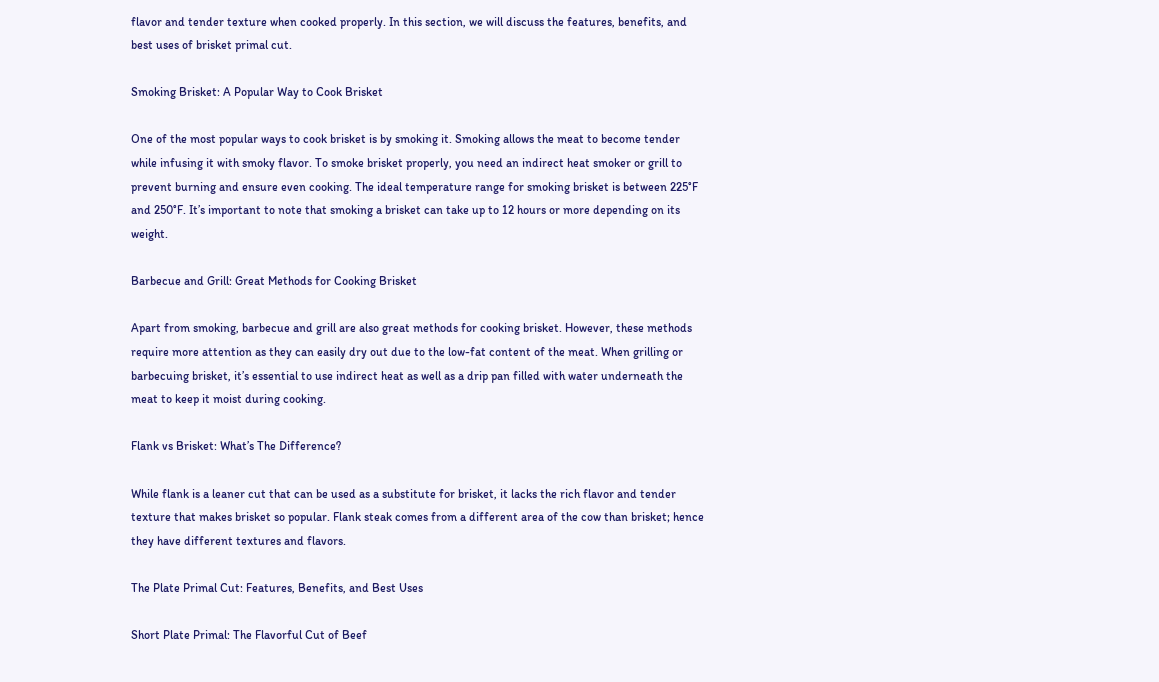flavor and tender texture when cooked properly. In this section, we will discuss the features, benefits, and best uses of brisket primal cut.

Smoking Brisket: A Popular Way to Cook Brisket

One of the most popular ways to cook brisket is by smoking it. Smoking allows the meat to become tender while infusing it with smoky flavor. To smoke brisket properly, you need an indirect heat smoker or grill to prevent burning and ensure even cooking. The ideal temperature range for smoking brisket is between 225°F and 250°F. It’s important to note that smoking a brisket can take up to 12 hours or more depending on its weight.

Barbecue and Grill: Great Methods for Cooking Brisket

Apart from smoking, barbecue and grill are also great methods for cooking brisket. However, these methods require more attention as they can easily dry out due to the low-fat content of the meat. When grilling or barbecuing brisket, it’s essential to use indirect heat as well as a drip pan filled with water underneath the meat to keep it moist during cooking.

Flank vs Brisket: What’s The Difference?

While flank is a leaner cut that can be used as a substitute for brisket, it lacks the rich flavor and tender texture that makes brisket so popular. Flank steak comes from a different area of the cow than brisket; hence they have different textures and flavors.

The Plate Primal Cut: Features, Benefits, and Best Uses

Short Plate Primal: The Flavorful Cut of Beef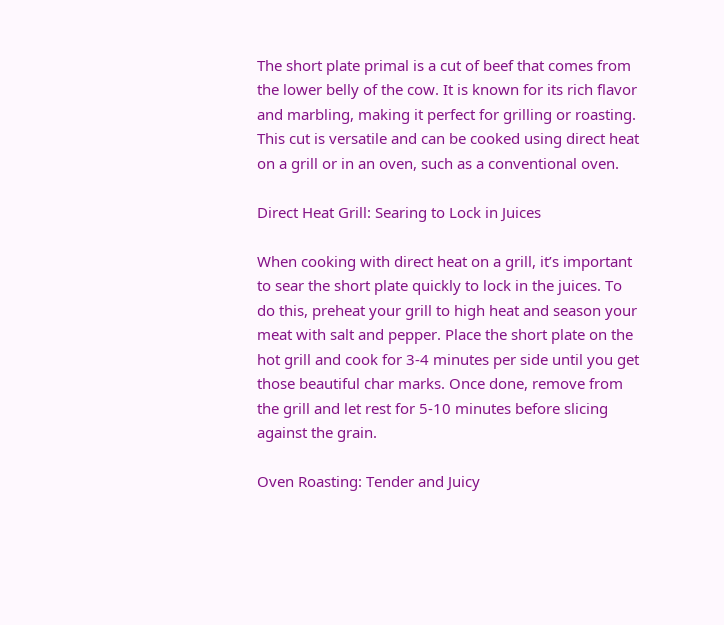The short plate primal is a cut of beef that comes from the lower belly of the cow. It is known for its rich flavor and marbling, making it perfect for grilling or roasting. This cut is versatile and can be cooked using direct heat on a grill or in an oven, such as a conventional oven.

Direct Heat Grill: Searing to Lock in Juices

When cooking with direct heat on a grill, it’s important to sear the short plate quickly to lock in the juices. To do this, preheat your grill to high heat and season your meat with salt and pepper. Place the short plate on the hot grill and cook for 3-4 minutes per side until you get those beautiful char marks. Once done, remove from the grill and let rest for 5-10 minutes before slicing against the grain.

Oven Roasting: Tender and Juicy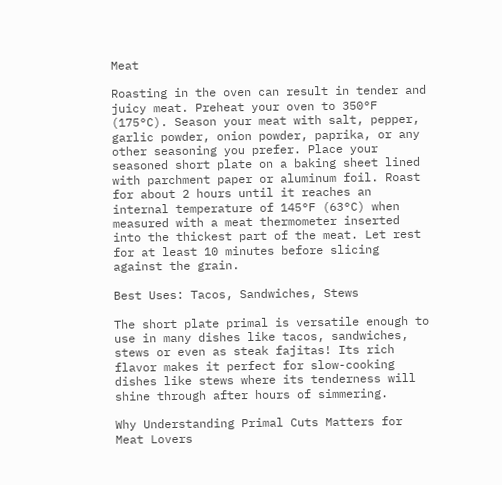Meat

Roasting in the oven can result in tender and juicy meat. Preheat your oven to 350°F (175°C). Season your meat with salt, pepper, garlic powder, onion powder, paprika, or any other seasoning you prefer. Place your seasoned short plate on a baking sheet lined with parchment paper or aluminum foil. Roast for about 2 hours until it reaches an internal temperature of 145°F (63°C) when measured with a meat thermometer inserted into the thickest part of the meat. Let rest for at least 10 minutes before slicing against the grain.

Best Uses: Tacos, Sandwiches, Stews

The short plate primal is versatile enough to use in many dishes like tacos, sandwiches, stews or even as steak fajitas! Its rich flavor makes it perfect for slow-cooking dishes like stews where its tenderness will shine through after hours of simmering.

Why Understanding Primal Cuts Matters for Meat Lovers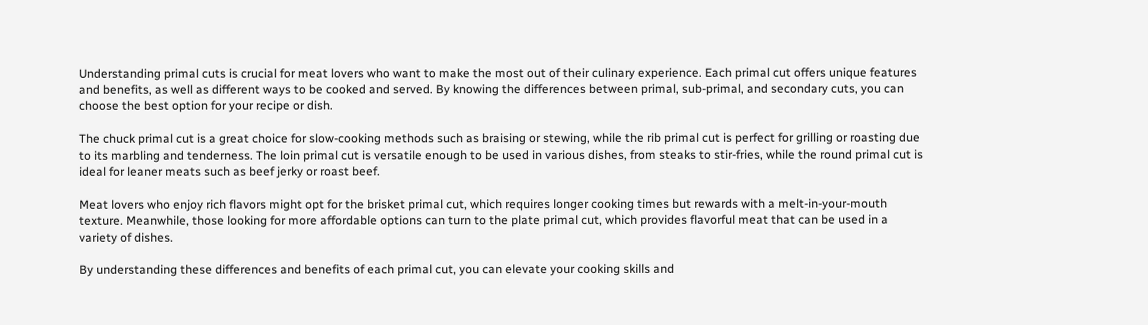Understanding primal cuts is crucial for meat lovers who want to make the most out of their culinary experience. Each primal cut offers unique features and benefits, as well as different ways to be cooked and served. By knowing the differences between primal, sub-primal, and secondary cuts, you can choose the best option for your recipe or dish.

The chuck primal cut is a great choice for slow-cooking methods such as braising or stewing, while the rib primal cut is perfect for grilling or roasting due to its marbling and tenderness. The loin primal cut is versatile enough to be used in various dishes, from steaks to stir-fries, while the round primal cut is ideal for leaner meats such as beef jerky or roast beef.

Meat lovers who enjoy rich flavors might opt for the brisket primal cut, which requires longer cooking times but rewards with a melt-in-your-mouth texture. Meanwhile, those looking for more affordable options can turn to the plate primal cut, which provides flavorful meat that can be used in a variety of dishes.

By understanding these differences and benefits of each primal cut, you can elevate your cooking skills and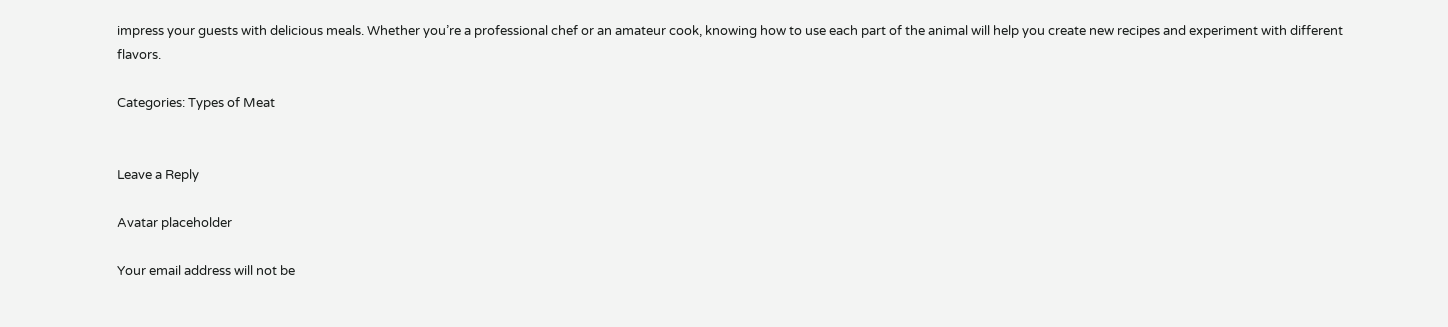impress your guests with delicious meals. Whether you’re a professional chef or an amateur cook, knowing how to use each part of the animal will help you create new recipes and experiment with different flavors.

Categories: Types of Meat


Leave a Reply

Avatar placeholder

Your email address will not be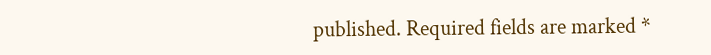published. Required fields are marked *